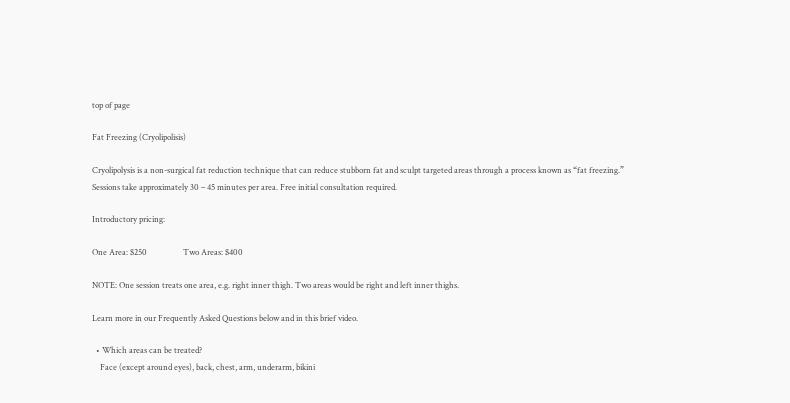top of page

Fat Freezing (Cryolipolisis)

Cryolipolysis is a non-surgical fat reduction technique that can reduce stubborn fat and sculpt targeted areas through a process known as “fat freezing.” Sessions take approximately 30 – 45 minutes per area. Free initial consultation required.

Introductory pricing:

One Area: $250                  Two Areas: $400

NOTE: One session treats one area, e.g. right inner thigh. Two areas would be right and left inner thighs.

Learn more in our Frequently Asked Questions below and in this brief video.

  • Which areas can be treated?
    Face (except around eyes), back, chest, arm, underarm, bikini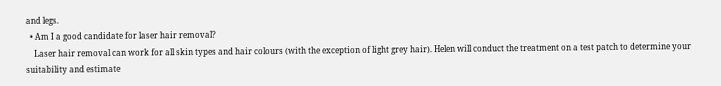and legs.
  • Am I a good candidate for laser hair removal?
    Laser hair removal can work for all skin types and hair colours (with the exception of light grey hair). Helen will conduct the treatment on a test patch to determine your suitability and estimate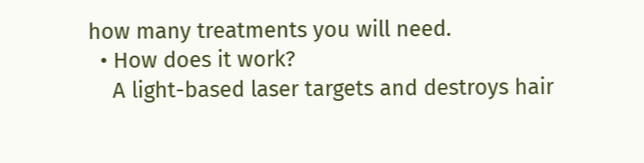how many treatments you will need.
  • How does it work?
    A light-based laser targets and destroys hair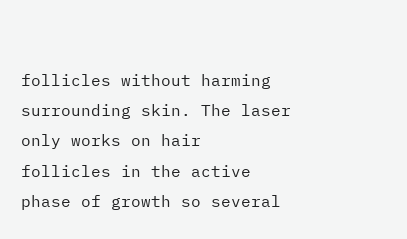follicles without harming surrounding skin. The laser only works on hair follicles in the active phase of growth so several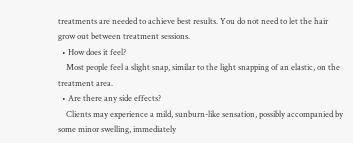treatments are needed to achieve best results. You do not need to let the hair grow out between treatment sessions.
  • How does it feel?
    Most people feel a slight snap, similar to the light snapping of an elastic, on the treatment area.
  • Are there any side effects?
    Clients may experience a mild, sunburn-like sensation, possibly accompanied by some minor swelling, immediately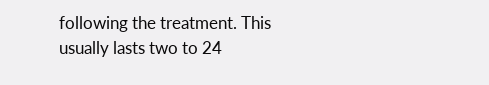following the treatment. This usually lasts two to 24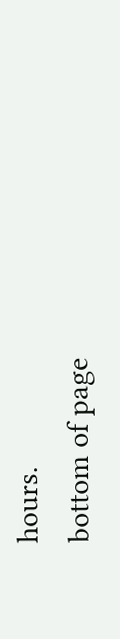hours.
bottom of page